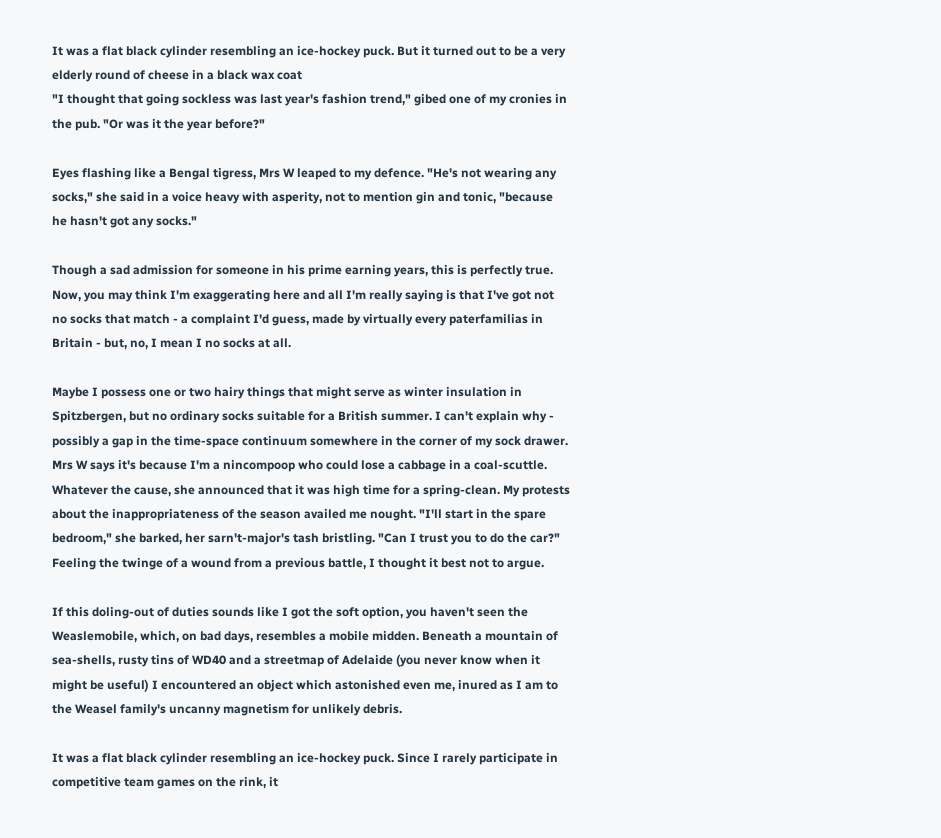It was a flat black cylinder resembling an ice-hockey puck. But it turned out to be a very elderly round of cheese in a black wax coat
"I thought that going sockless was last year's fashion trend," gibed one of my cronies in the pub. "Or was it the year before?"

Eyes flashing like a Bengal tigress, Mrs W leaped to my defence. "He's not wearing any socks," she said in a voice heavy with asperity, not to mention gin and tonic, "because he hasn't got any socks."

Though a sad admission for someone in his prime earning years, this is perfectly true. Now, you may think I'm exaggerating here and all I'm really saying is that I've got not no socks that match - a complaint I'd guess, made by virtually every paterfamilias in Britain - but, no, I mean I no socks at all.

Maybe I possess one or two hairy things that might serve as winter insulation in Spitzbergen, but no ordinary socks suitable for a British summer. I can't explain why - possibly a gap in the time-space continuum somewhere in the corner of my sock drawer. Mrs W says it's because I'm a nincompoop who could lose a cabbage in a coal-scuttle. Whatever the cause, she announced that it was high time for a spring-clean. My protests about the inappropriateness of the season availed me nought. "I'll start in the spare bedroom," she barked, her sarn't-major's tash bristling. "Can I trust you to do the car?" Feeling the twinge of a wound from a previous battle, I thought it best not to argue.

If this doling-out of duties sounds like I got the soft option, you haven't seen the Weaslemobile, which, on bad days, resembles a mobile midden. Beneath a mountain of sea-shells, rusty tins of WD40 and a streetmap of Adelaide (you never know when it might be useful) I encountered an object which astonished even me, inured as I am to the Weasel family's uncanny magnetism for unlikely debris.

It was a flat black cylinder resembling an ice-hockey puck. Since I rarely participate in competitive team games on the rink, it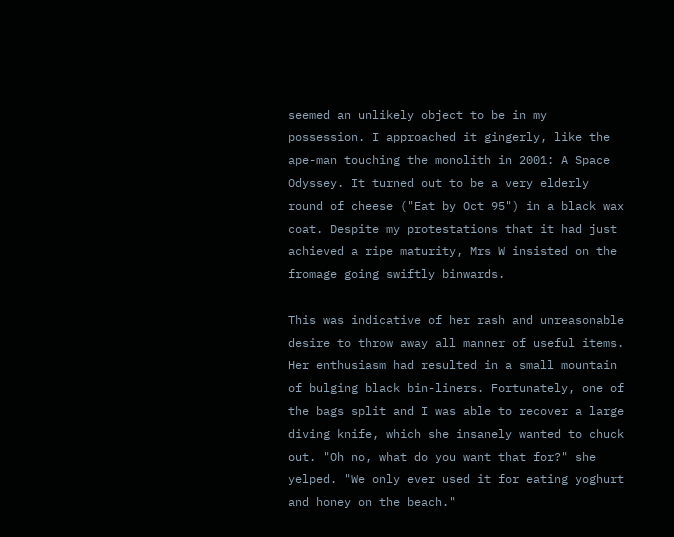seemed an unlikely object to be in my possession. I approached it gingerly, like the ape-man touching the monolith in 2001: A Space Odyssey. It turned out to be a very elderly round of cheese ("Eat by Oct 95") in a black wax coat. Despite my protestations that it had just achieved a ripe maturity, Mrs W insisted on the fromage going swiftly binwards.

This was indicative of her rash and unreasonable desire to throw away all manner of useful items. Her enthusiasm had resulted in a small mountain of bulging black bin-liners. Fortunately, one of the bags split and I was able to recover a large diving knife, which she insanely wanted to chuck out. "Oh no, what do you want that for?" she yelped. "We only ever used it for eating yoghurt and honey on the beach."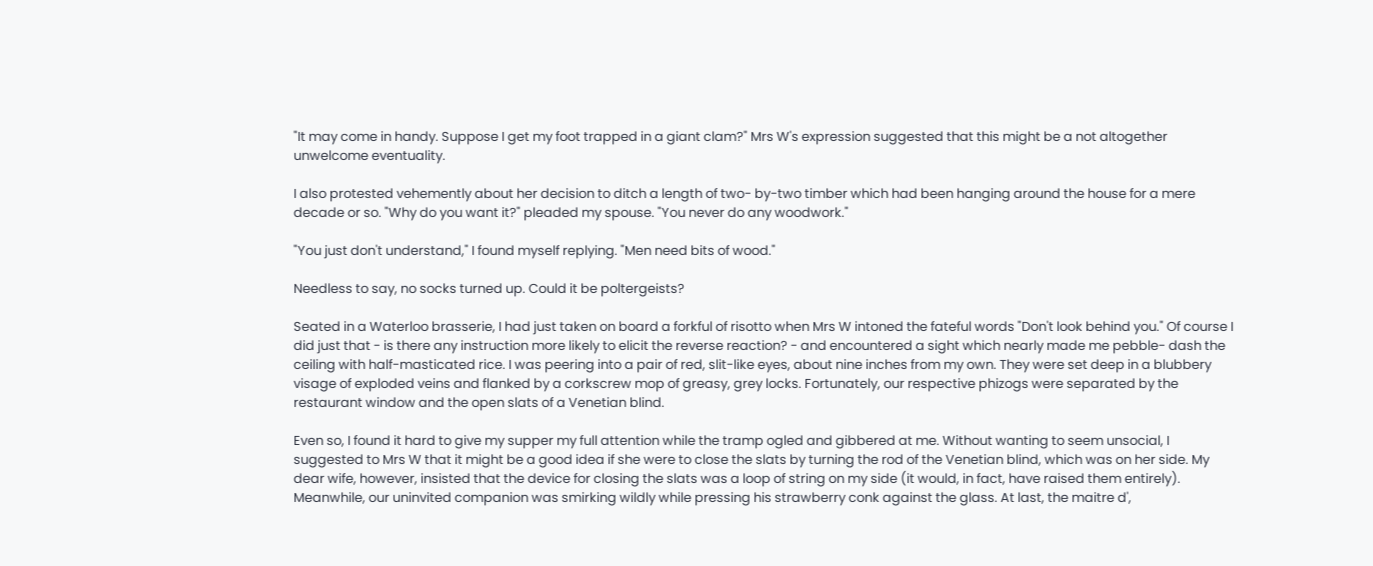"It may come in handy. Suppose I get my foot trapped in a giant clam?" Mrs W's expression suggested that this might be a not altogether unwelcome eventuality.

I also protested vehemently about her decision to ditch a length of two- by-two timber which had been hanging around the house for a mere decade or so. "Why do you want it?" pleaded my spouse. "You never do any woodwork."

"You just don't understand," I found myself replying. "Men need bits of wood."

Needless to say, no socks turned up. Could it be poltergeists?

Seated in a Waterloo brasserie, I had just taken on board a forkful of risotto when Mrs W intoned the fateful words "Don't look behind you." Of course I did just that - is there any instruction more likely to elicit the reverse reaction? - and encountered a sight which nearly made me pebble- dash the ceiling with half-masticated rice. I was peering into a pair of red, slit-like eyes, about nine inches from my own. They were set deep in a blubbery visage of exploded veins and flanked by a corkscrew mop of greasy, grey locks. Fortunately, our respective phizogs were separated by the restaurant window and the open slats of a Venetian blind.

Even so, I found it hard to give my supper my full attention while the tramp ogled and gibbered at me. Without wanting to seem unsocial, I suggested to Mrs W that it might be a good idea if she were to close the slats by turning the rod of the Venetian blind, which was on her side. My dear wife, however, insisted that the device for closing the slats was a loop of string on my side (it would, in fact, have raised them entirely). Meanwhile, our uninvited companion was smirking wildly while pressing his strawberry conk against the glass. At last, the maitre d',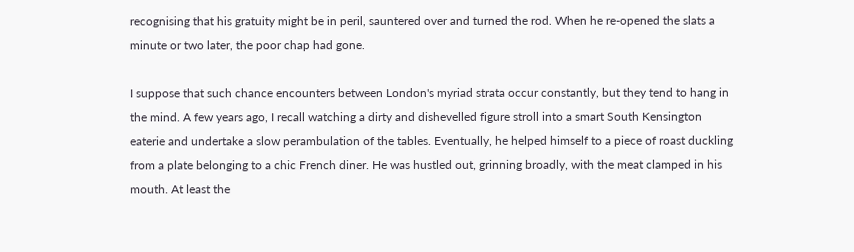recognising that his gratuity might be in peril, sauntered over and turned the rod. When he re-opened the slats a minute or two later, the poor chap had gone.

I suppose that such chance encounters between London's myriad strata occur constantly, but they tend to hang in the mind. A few years ago, I recall watching a dirty and dishevelled figure stroll into a smart South Kensington eaterie and undertake a slow perambulation of the tables. Eventually, he helped himself to a piece of roast duckling from a plate belonging to a chic French diner. He was hustled out, grinning broadly, with the meat clamped in his mouth. At least the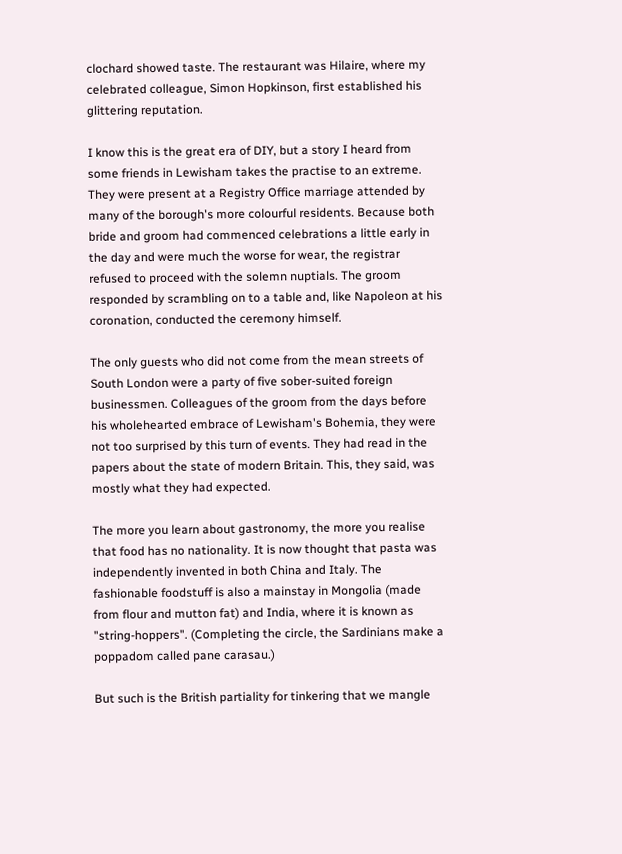clochard showed taste. The restaurant was Hilaire, where my celebrated colleague, Simon Hopkinson, first established his glittering reputation.

I know this is the great era of DIY, but a story I heard from some friends in Lewisham takes the practise to an extreme. They were present at a Registry Office marriage attended by many of the borough's more colourful residents. Because both bride and groom had commenced celebrations a little early in the day and were much the worse for wear, the registrar refused to proceed with the solemn nuptials. The groom responded by scrambling on to a table and, like Napoleon at his coronation, conducted the ceremony himself.

The only guests who did not come from the mean streets of South London were a party of five sober-suited foreign businessmen. Colleagues of the groom from the days before his wholehearted embrace of Lewisham's Bohemia, they were not too surprised by this turn of events. They had read in the papers about the state of modern Britain. This, they said, was mostly what they had expected.

The more you learn about gastronomy, the more you realise that food has no nationality. It is now thought that pasta was independently invented in both China and Italy. The fashionable foodstuff is also a mainstay in Mongolia (made from flour and mutton fat) and India, where it is known as "string-hoppers". (Completing the circle, the Sardinians make a poppadom called pane carasau.)

But such is the British partiality for tinkering that we mangle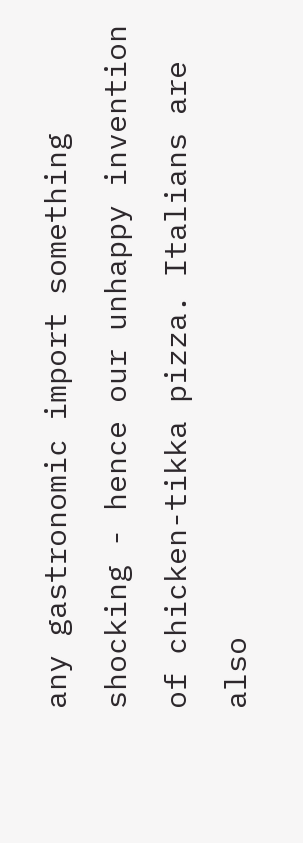any gastronomic import something shocking - hence our unhappy invention of chicken-tikka pizza. Italians are also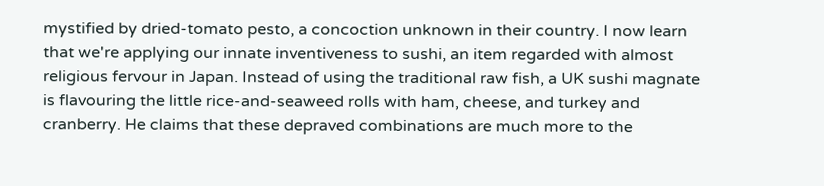mystified by dried-tomato pesto, a concoction unknown in their country. I now learn that we're applying our innate inventiveness to sushi, an item regarded with almost religious fervour in Japan. Instead of using the traditional raw fish, a UK sushi magnate is flavouring the little rice-and-seaweed rolls with ham, cheese, and turkey and cranberry. He claims that these depraved combinations are much more to the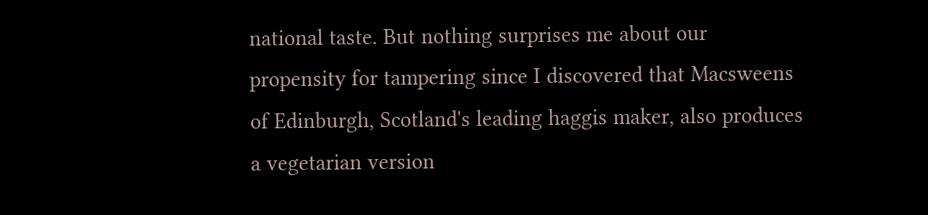national taste. But nothing surprises me about our propensity for tampering since I discovered that Macsweens of Edinburgh, Scotland's leading haggis maker, also produces a vegetarian version